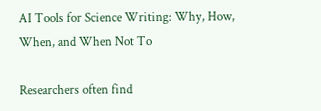AI Tools for Science Writing: Why, How, When, and When Not To

Researchers often find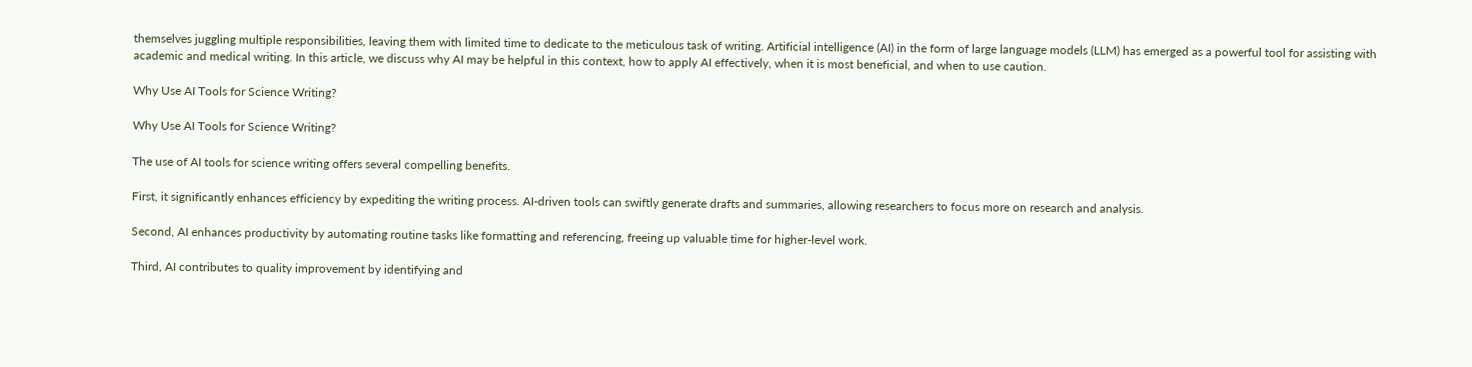themselves juggling multiple responsibilities, leaving them with limited time to dedicate to the meticulous task of writing. Artificial intelligence (AI) in the form of large language models (LLM) has emerged as a powerful tool for assisting with academic and medical writing. In this article, we discuss why AI may be helpful in this context, how to apply AI effectively, when it is most beneficial, and when to use caution.

Why Use AI Tools for Science Writing?

Why Use AI Tools for Science Writing?

The use of AI tools for science writing offers several compelling benefits.

First, it significantly enhances efficiency by expediting the writing process. AI-driven tools can swiftly generate drafts and summaries, allowing researchers to focus more on research and analysis.

Second, AI enhances productivity by automating routine tasks like formatting and referencing, freeing up valuable time for higher-level work.

Third, AI contributes to quality improvement by identifying and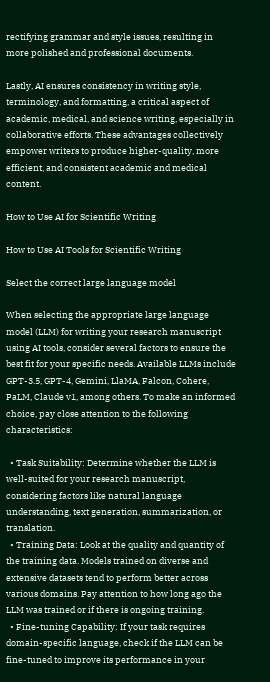rectifying grammar and style issues, resulting in more polished and professional documents.

Lastly, AI ensures consistency in writing style, terminology, and formatting, a critical aspect of academic, medical, and science writing, especially in collaborative efforts. These advantages collectively empower writers to produce higher-quality, more efficient, and consistent academic and medical content.

How to Use AI for Scientific Writing

How to Use AI Tools for Scientific Writing

Select the correct large language model

When selecting the appropriate large language model (LLM) for writing your research manuscript using AI tools, consider several factors to ensure the best fit for your specific needs. Available LLMs include GPT-3.5, GPT-4, Gemini, LlaMA, Falcon, Cohere, PaLM, Claude v1, among others. To make an informed choice, pay close attention to the following characteristics:

  • Task Suitability: Determine whether the LLM is well-suited for your research manuscript, considering factors like natural language understanding, text generation, summarization, or translation.
  • Training Data: Look at the quality and quantity of the training data. Models trained on diverse and extensive datasets tend to perform better across various domains. Pay attention to how long ago the LLM was trained or if there is ongoing training.
  • Fine-tuning Capability: If your task requires domain-specific language, check if the LLM can be fine-tuned to improve its performance in your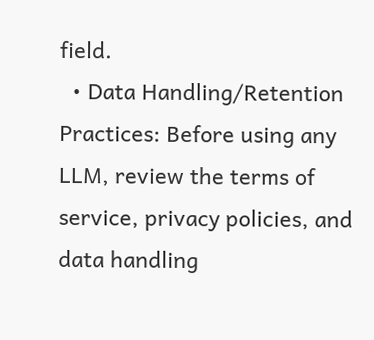field.
  • Data Handling/Retention Practices: Before using any LLM, review the terms of service, privacy policies, and data handling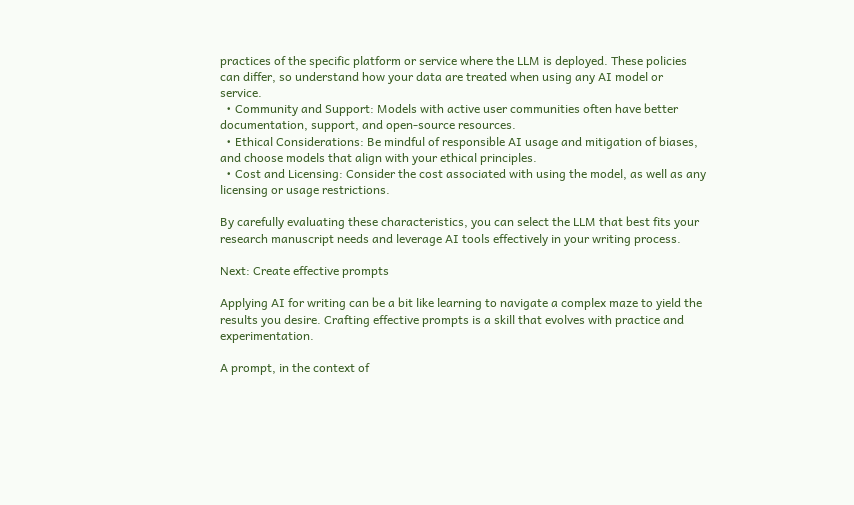practices of the specific platform or service where the LLM is deployed. These policies can differ, so understand how your data are treated when using any AI model or service.
  • Community and Support: Models with active user communities often have better documentation, support, and open-source resources.
  • Ethical Considerations: Be mindful of responsible AI usage and mitigation of biases, and choose models that align with your ethical principles.
  • Cost and Licensing: Consider the cost associated with using the model, as well as any licensing or usage restrictions.

By carefully evaluating these characteristics, you can select the LLM that best fits your research manuscript needs and leverage AI tools effectively in your writing process.

Next: Create effective prompts

Applying AI for writing can be a bit like learning to navigate a complex maze to yield the results you desire. Crafting effective prompts is a skill that evolves with practice and experimentation.

A prompt, in the context of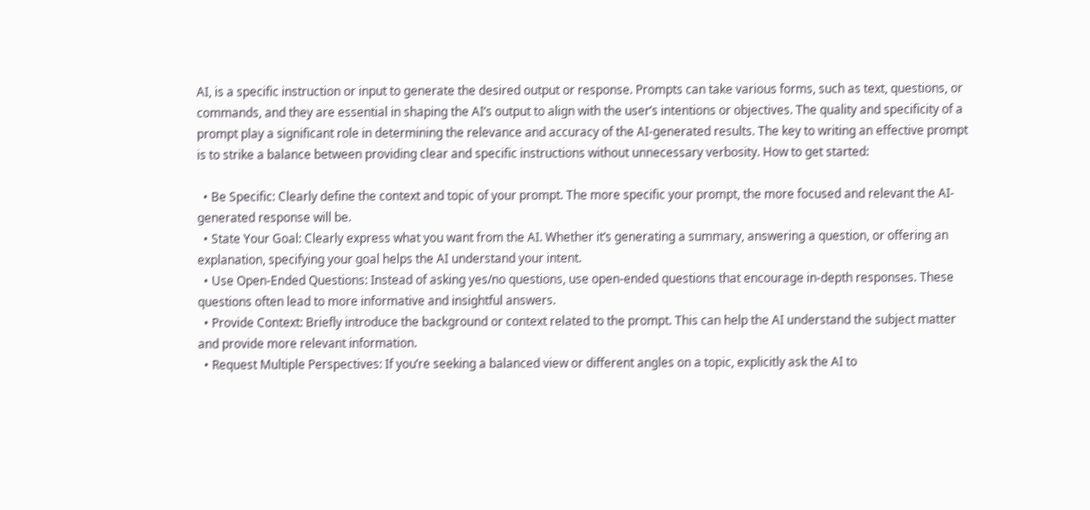AI, is a specific instruction or input to generate the desired output or response. Prompts can take various forms, such as text, questions, or commands, and they are essential in shaping the AI’s output to align with the user’s intentions or objectives. The quality and specificity of a prompt play a significant role in determining the relevance and accuracy of the AI-generated results. The key to writing an effective prompt is to strike a balance between providing clear and specific instructions without unnecessary verbosity. How to get started:

  • Be Specific: Clearly define the context and topic of your prompt. The more specific your prompt, the more focused and relevant the AI-generated response will be.
  • State Your Goal: Clearly express what you want from the AI. Whether it’s generating a summary, answering a question, or offering an explanation, specifying your goal helps the AI understand your intent.
  • Use Open-Ended Questions: Instead of asking yes/no questions, use open-ended questions that encourage in-depth responses. These questions often lead to more informative and insightful answers.
  • Provide Context: Briefly introduce the background or context related to the prompt. This can help the AI understand the subject matter and provide more relevant information.
  • Request Multiple Perspectives: If you’re seeking a balanced view or different angles on a topic, explicitly ask the AI to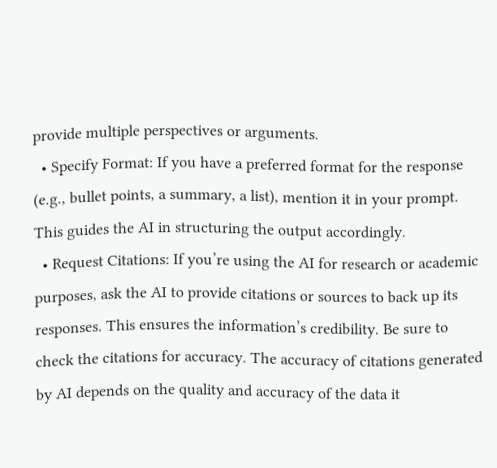provide multiple perspectives or arguments.
  • Specify Format: If you have a preferred format for the response (e.g., bullet points, a summary, a list), mention it in your prompt. This guides the AI in structuring the output accordingly.
  • Request Citations: If you’re using the AI for research or academic purposes, ask the AI to provide citations or sources to back up its responses. This ensures the information’s credibility. Be sure to check the citations for accuracy. The accuracy of citations generated by AI depends on the quality and accuracy of the data it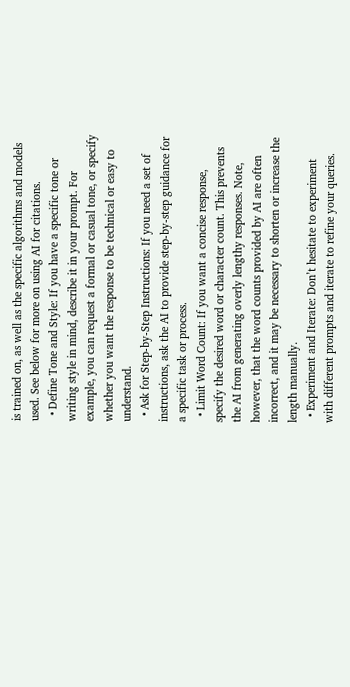is trained on, as well as the specific algorithms and models used. See below for more on using AI for citations.
  • Define Tone and Style: If you have a specific tone or writing style in mind, describe it in your prompt. For example, you can request a formal or casual tone, or specify whether you want the response to be technical or easy to understand.
  • Ask for Step-by-Step Instructions: If you need a set of instructions, ask the AI to provide step-by-step guidance for a specific task or process.
  • Limit Word Count: If you want a concise response, specify the desired word or character count. This prevents the AI from generating overly lengthy responses. Note, however, that the word counts provided by AI are often incorrect, and it may be necessary to shorten or increase the length manually.
  • Experiment and Iterate: Don’t hesitate to experiment with different prompts and iterate to refine your queries.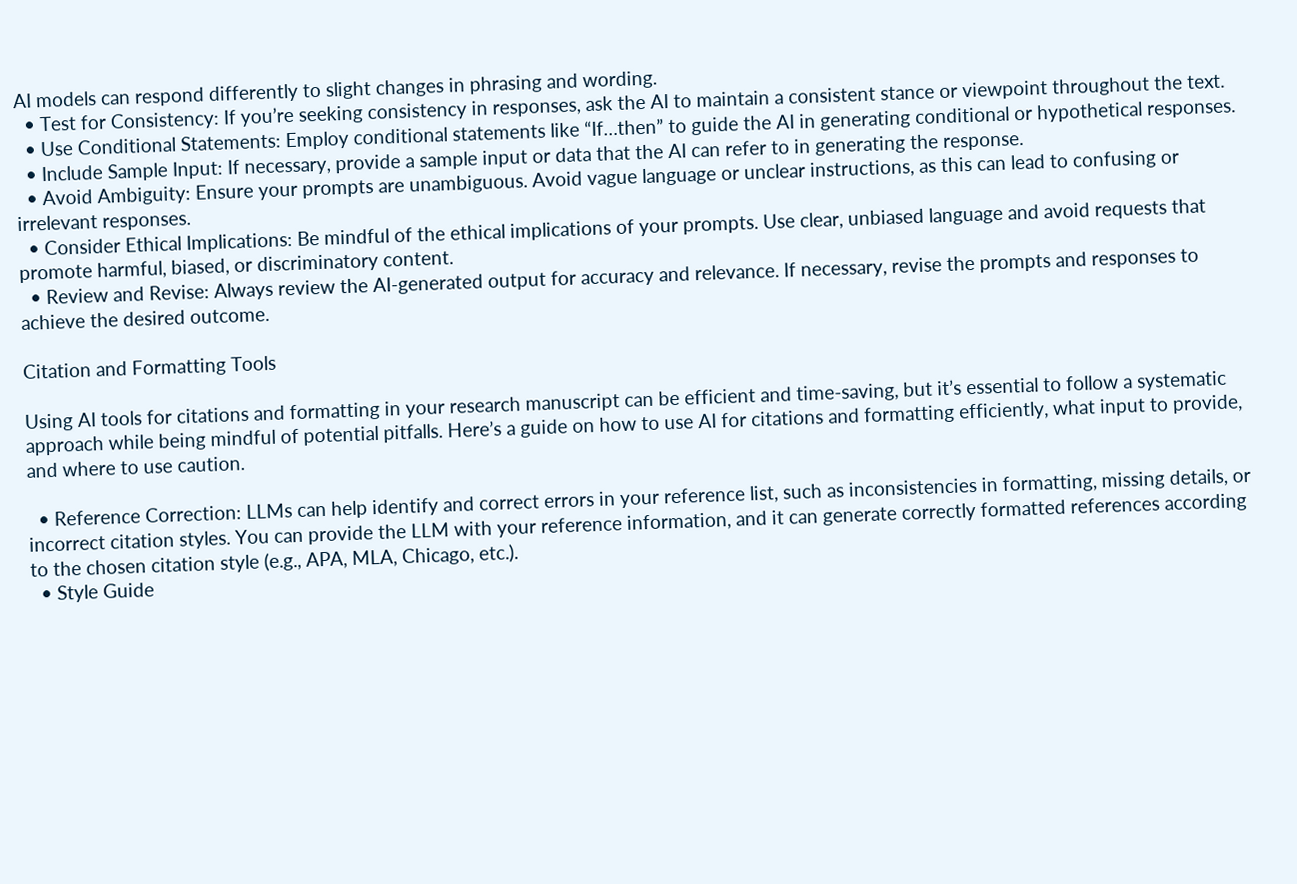AI models can respond differently to slight changes in phrasing and wording.
  • Test for Consistency: If you’re seeking consistency in responses, ask the AI to maintain a consistent stance or viewpoint throughout the text.
  • Use Conditional Statements: Employ conditional statements like “If…then” to guide the AI in generating conditional or hypothetical responses.
  • Include Sample Input: If necessary, provide a sample input or data that the AI can refer to in generating the response.
  • Avoid Ambiguity: Ensure your prompts are unambiguous. Avoid vague language or unclear instructions, as this can lead to confusing or irrelevant responses.
  • Consider Ethical Implications: Be mindful of the ethical implications of your prompts. Use clear, unbiased language and avoid requests that promote harmful, biased, or discriminatory content.
  • Review and Revise: Always review the AI-generated output for accuracy and relevance. If necessary, revise the prompts and responses to achieve the desired outcome.

Citation and Formatting Tools

Using AI tools for citations and formatting in your research manuscript can be efficient and time-saving, but it’s essential to follow a systematic approach while being mindful of potential pitfalls. Here’s a guide on how to use AI for citations and formatting efficiently, what input to provide, and where to use caution.

  • Reference Correction: LLMs can help identify and correct errors in your reference list, such as inconsistencies in formatting, missing details, or incorrect citation styles. You can provide the LLM with your reference information, and it can generate correctly formatted references according to the chosen citation style (e.g., APA, MLA, Chicago, etc.).
  • Style Guide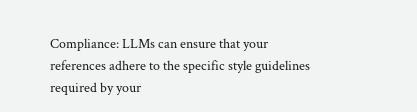Compliance: LLMs can ensure that your references adhere to the specific style guidelines required by your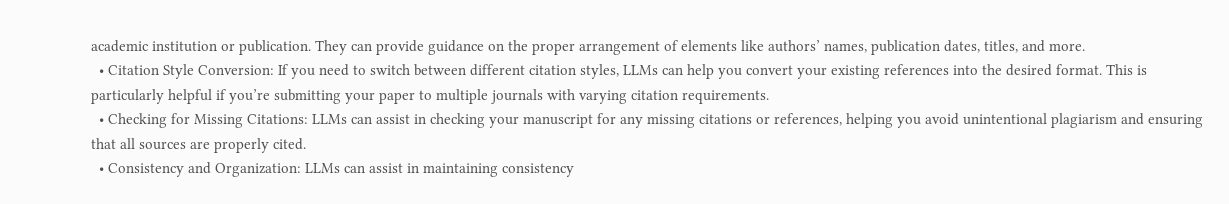academic institution or publication. They can provide guidance on the proper arrangement of elements like authors’ names, publication dates, titles, and more.
  • Citation Style Conversion: If you need to switch between different citation styles, LLMs can help you convert your existing references into the desired format. This is particularly helpful if you’re submitting your paper to multiple journals with varying citation requirements.
  • Checking for Missing Citations: LLMs can assist in checking your manuscript for any missing citations or references, helping you avoid unintentional plagiarism and ensuring that all sources are properly cited.
  • Consistency and Organization: LLMs can assist in maintaining consistency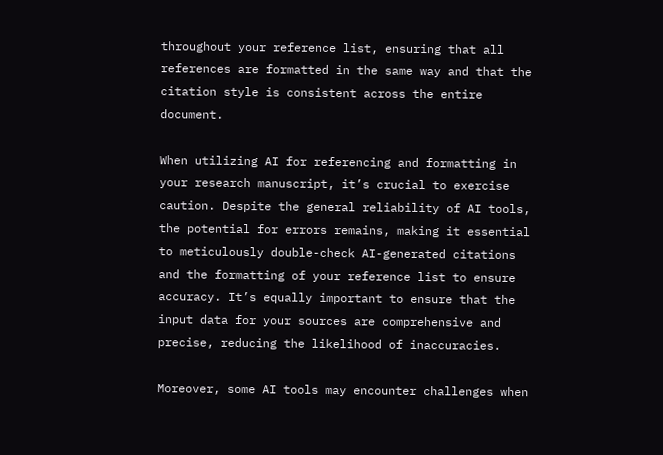throughout your reference list, ensuring that all references are formatted in the same way and that the citation style is consistent across the entire document.

When utilizing AI for referencing and formatting in your research manuscript, it’s crucial to exercise caution. Despite the general reliability of AI tools, the potential for errors remains, making it essential to meticulously double-check AI-generated citations and the formatting of your reference list to ensure accuracy. It’s equally important to ensure that the input data for your sources are comprehensive and precise, reducing the likelihood of inaccuracies.

Moreover, some AI tools may encounter challenges when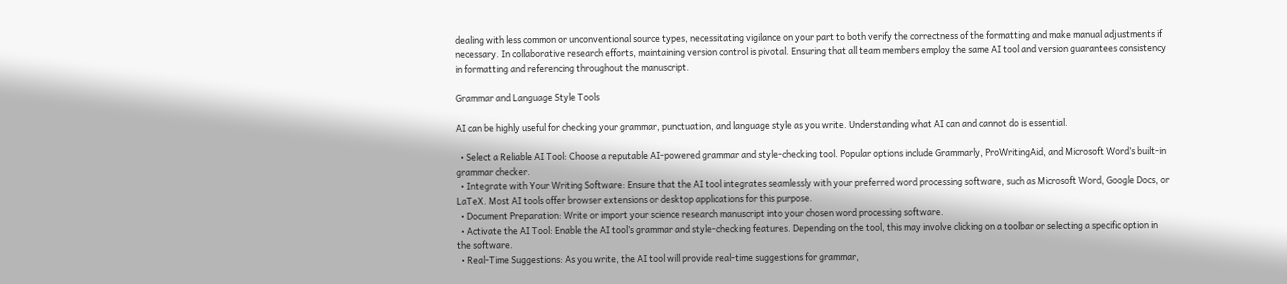dealing with less common or unconventional source types, necessitating vigilance on your part to both verify the correctness of the formatting and make manual adjustments if necessary. In collaborative research efforts, maintaining version control is pivotal. Ensuring that all team members employ the same AI tool and version guarantees consistency in formatting and referencing throughout the manuscript.

Grammar and Language Style Tools

AI can be highly useful for checking your grammar, punctuation, and language style as you write. Understanding what AI can and cannot do is essential.

  • Select a Reliable AI Tool: Choose a reputable AI-powered grammar and style-checking tool. Popular options include Grammarly, ProWritingAid, and Microsoft Word’s built-in grammar checker.
  • Integrate with Your Writing Software: Ensure that the AI tool integrates seamlessly with your preferred word processing software, such as Microsoft Word, Google Docs, or LaTeX. Most AI tools offer browser extensions or desktop applications for this purpose.
  • Document Preparation: Write or import your science research manuscript into your chosen word processing software.
  • Activate the AI Tool: Enable the AI tool’s grammar and style-checking features. Depending on the tool, this may involve clicking on a toolbar or selecting a specific option in the software.
  • Real-Time Suggestions: As you write, the AI tool will provide real-time suggestions for grammar,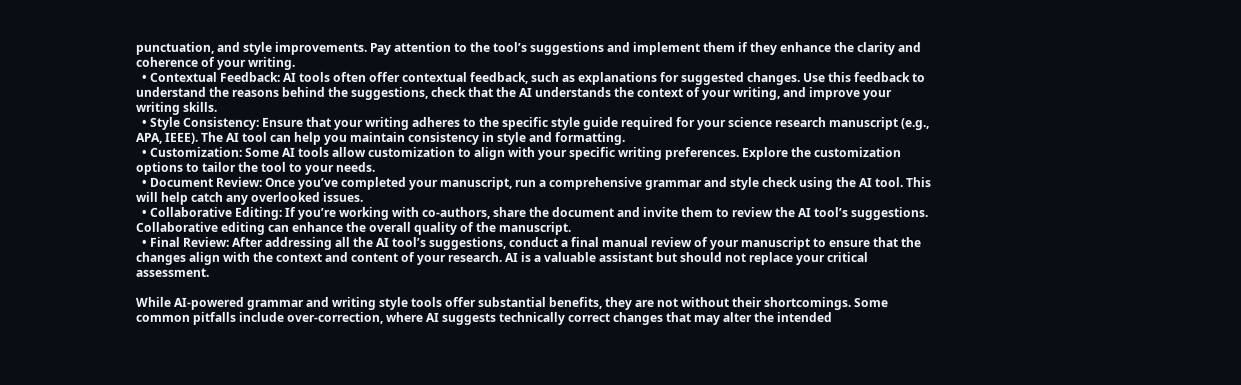punctuation, and style improvements. Pay attention to the tool’s suggestions and implement them if they enhance the clarity and coherence of your writing.
  • Contextual Feedback: AI tools often offer contextual feedback, such as explanations for suggested changes. Use this feedback to understand the reasons behind the suggestions, check that the AI understands the context of your writing, and improve your writing skills.
  • Style Consistency: Ensure that your writing adheres to the specific style guide required for your science research manuscript (e.g., APA, IEEE). The AI tool can help you maintain consistency in style and formatting.
  • Customization: Some AI tools allow customization to align with your specific writing preferences. Explore the customization options to tailor the tool to your needs.
  • Document Review: Once you’ve completed your manuscript, run a comprehensive grammar and style check using the AI tool. This will help catch any overlooked issues.
  • Collaborative Editing: If you’re working with co-authors, share the document and invite them to review the AI tool’s suggestions. Collaborative editing can enhance the overall quality of the manuscript.
  • Final Review: After addressing all the AI tool’s suggestions, conduct a final manual review of your manuscript to ensure that the changes align with the context and content of your research. AI is a valuable assistant but should not replace your critical assessment.

While AI-powered grammar and writing style tools offer substantial benefits, they are not without their shortcomings. Some common pitfalls include over-correction, where AI suggests technically correct changes that may alter the intended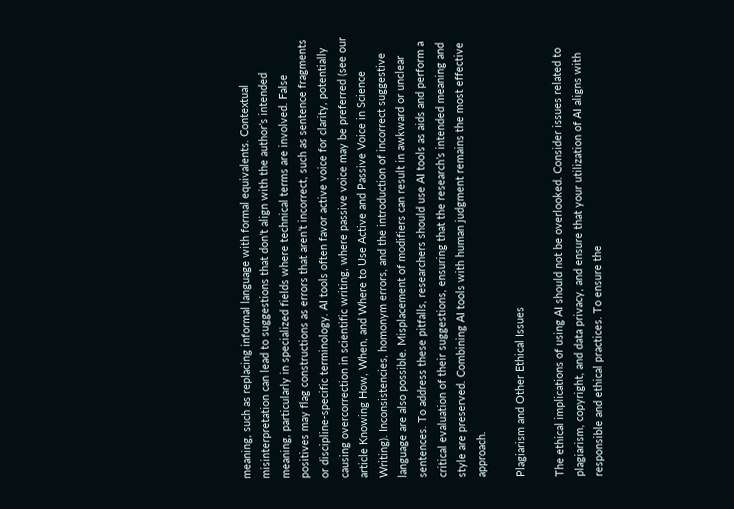meaning, such as replacing informal language with formal equivalents. Contextual misinterpretation can lead to suggestions that don’t align with the author’s intended meaning, particularly in specialized fields where technical terms are involved. False positives may flag constructions as errors that aren’t incorrect, such as sentence fragments or discipline-specific terminology. AI tools often favor active voice for clarity, potentially causing overcorrection in scientific writing, where passive voice may be preferred (see our article Knowing How, When, and Where to Use Active and Passive Voice in Science Writing). Inconsistencies, homonym errors, and the introduction of incorrect suggestive language are also possible. Misplacement of modifiers can result in awkward or unclear sentences. To address these pitfalls, researchers should use AI tools as aids and perform a critical evaluation of their suggestions, ensuring that the research’s intended meaning and style are preserved. Combining AI tools with human judgment remains the most effective approach.

Plagiarism and Other Ethical Issues

The ethical implications of using AI should not be overlooked. Consider issues related to plagiarism, copyright, and data privacy, and ensure that your utilization of AI aligns with responsible and ethical practices. To ensure the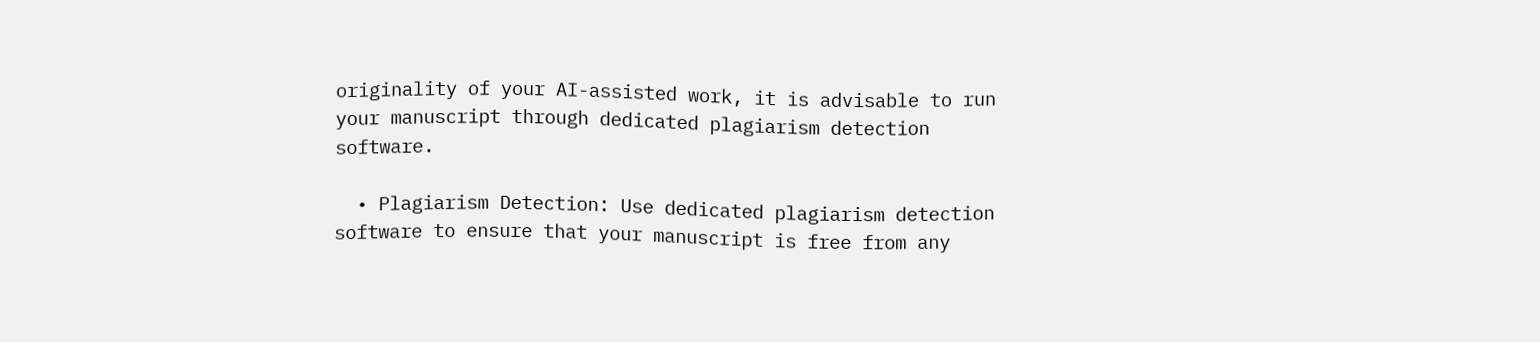originality of your AI-assisted work, it is advisable to run your manuscript through dedicated plagiarism detection software.

  • Plagiarism Detection: Use dedicated plagiarism detection software to ensure that your manuscript is free from any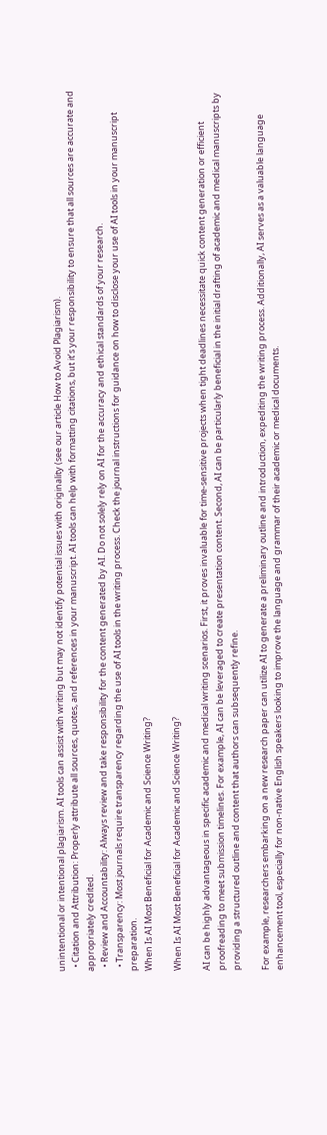unintentional or intentional plagiarism. AI tools can assist with writing but may not identify potential issues with originality (see our article How to Avoid Plagiarism).
  • Citation and Attribution: Properly attribute all sources, quotes, and references in your manuscript. AI tools can help with formatting citations, but it’s your responsibility to ensure that all sources are accurate and appropriately credited.
  • Review and Accountability: Always review and take responsibility for the content generated by AI. Do not solely rely on AI for the accuracy and ethical standards of your research.
  • Transparency: Most journals require transparency regarding the use of AI tools in the writing process. Check the journal instructions for guidance on how to disclose your use of AI tools in your manuscript preparation.
When Is AI Most Beneficial for Academic and Science Writing?

When Is AI Most Beneficial for Academic and Science Writing?

AI can be highly advantageous in specific academic and medical writing scenarios. First, it proves invaluable for time-sensitive projects when tight deadlines necessitate quick content generation or efficient proofreading to meet submission timelines. For example, AI can be leveraged to create presentation content. Second, AI can be particularly beneficial in the initial drafting of academic and medical manuscripts by providing a structured outline and content that authors can subsequently refine.

For example, researchers embarking on a new research paper can utilize AI to generate a preliminary outline and introduction, expediting the writing process. Additionally, AI serves as a valuable language enhancement tool, especially for non-native English speakers looking to improve the language and grammar of their academic or medical documents.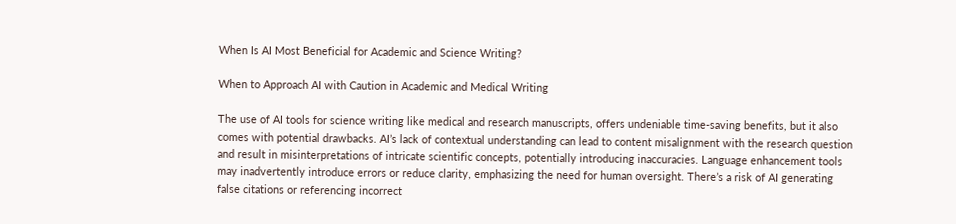When Is AI Most Beneficial for Academic and Science Writing?

When to Approach AI with Caution in Academic and Medical Writing

The use of AI tools for science writing like medical and research manuscripts, offers undeniable time-saving benefits, but it also comes with potential drawbacks. AI’s lack of contextual understanding can lead to content misalignment with the research question and result in misinterpretations of intricate scientific concepts, potentially introducing inaccuracies. Language enhancement tools may inadvertently introduce errors or reduce clarity, emphasizing the need for human oversight. There’s a risk of AI generating false citations or referencing incorrect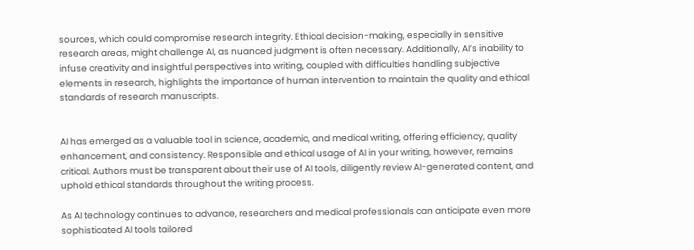sources, which could compromise research integrity. Ethical decision-making, especially in sensitive research areas, might challenge AI, as nuanced judgment is often necessary. Additionally, AI’s inability to infuse creativity and insightful perspectives into writing, coupled with difficulties handling subjective elements in research, highlights the importance of human intervention to maintain the quality and ethical standards of research manuscripts.


AI has emerged as a valuable tool in science, academic, and medical writing, offering efficiency, quality enhancement, and consistency. Responsible and ethical usage of AI in your writing, however, remains critical. Authors must be transparent about their use of AI tools, diligently review AI-generated content, and uphold ethical standards throughout the writing process.

As AI technology continues to advance, researchers and medical professionals can anticipate even more sophisticated AI tools tailored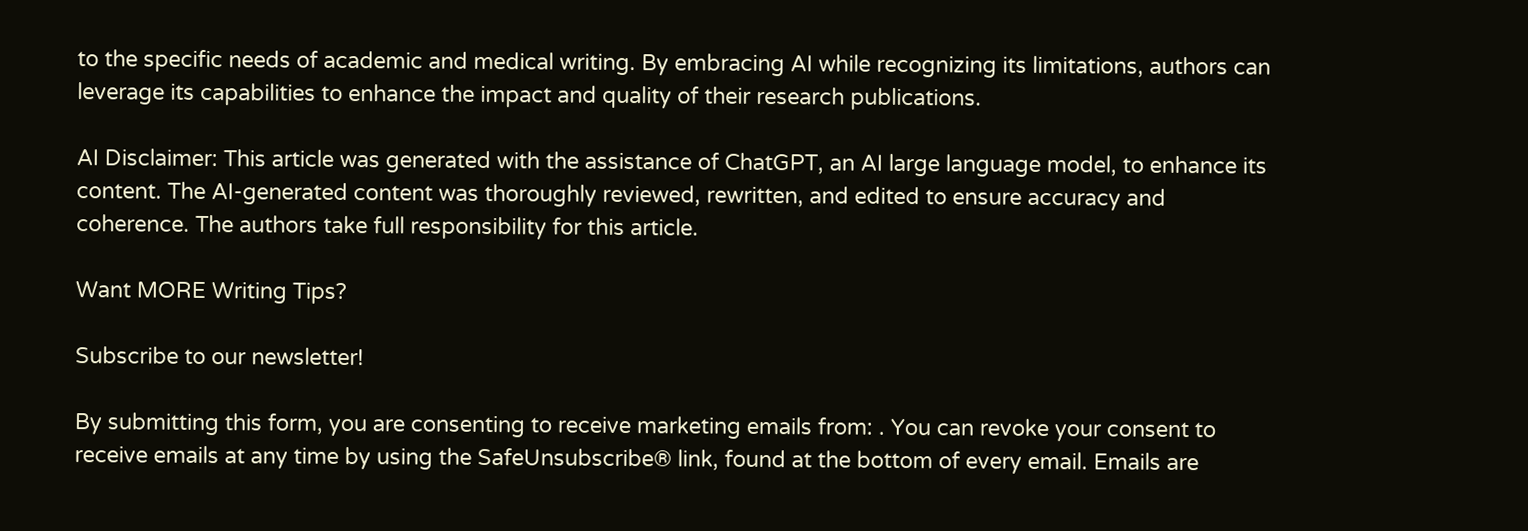to the specific needs of academic and medical writing. By embracing AI while recognizing its limitations, authors can leverage its capabilities to enhance the impact and quality of their research publications.

AI Disclaimer: This article was generated with the assistance of ChatGPT, an AI large language model, to enhance its content. The AI-generated content was thoroughly reviewed, rewritten, and edited to ensure accuracy and coherence. The authors take full responsibility for this article.

Want MORE Writing Tips?

Subscribe to our newsletter!

By submitting this form, you are consenting to receive marketing emails from: . You can revoke your consent to receive emails at any time by using the SafeUnsubscribe® link, found at the bottom of every email. Emails are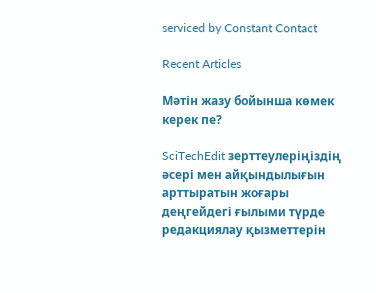serviced by Constant Contact

Recent Articles

Мәтін жазу бойынша көмек керек пе?

SciTechEdit зерттеулеріңіздің әсері мен айқындылығын арттыратын жоғары деңгейдегі ғылыми түрде редакциялау қызметтерін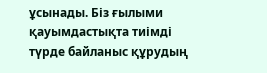ұсынады. Біз ғылыми қауымдастықта тиімді түрде байланыс құрудың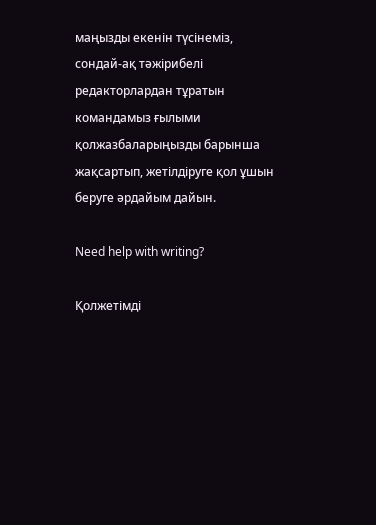маңызды екенін түсінеміз, сондай-ақ тәжірибелі редакторлардан тұратын командамыз ғылыми қолжазбаларыңызды барынша жақсартып, жетілдіруге қол ұшын беруге әрдайым дайын.

Need help with writing?

Қолжетімді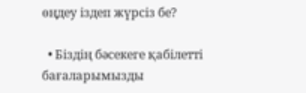өңдеу іздеп жүрсіз бе?

  • Біздің бәсекеге қабілетті бағаларымызды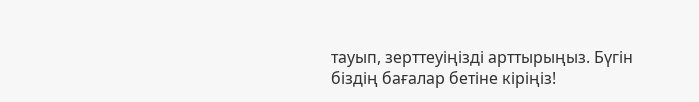тауып, зерттеуіңізді арттырыңыз. Бүгін біздің бағалар бетіне кіріңіз!